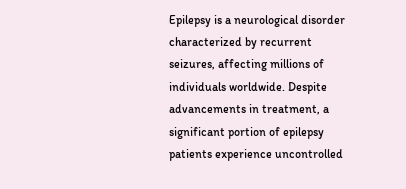Epilepsy is a neurological disorder characterized by recurrent seizures, affecting millions of individuals worldwide. Despite advancements in treatment, a significant portion of epilepsy patients experience uncontrolled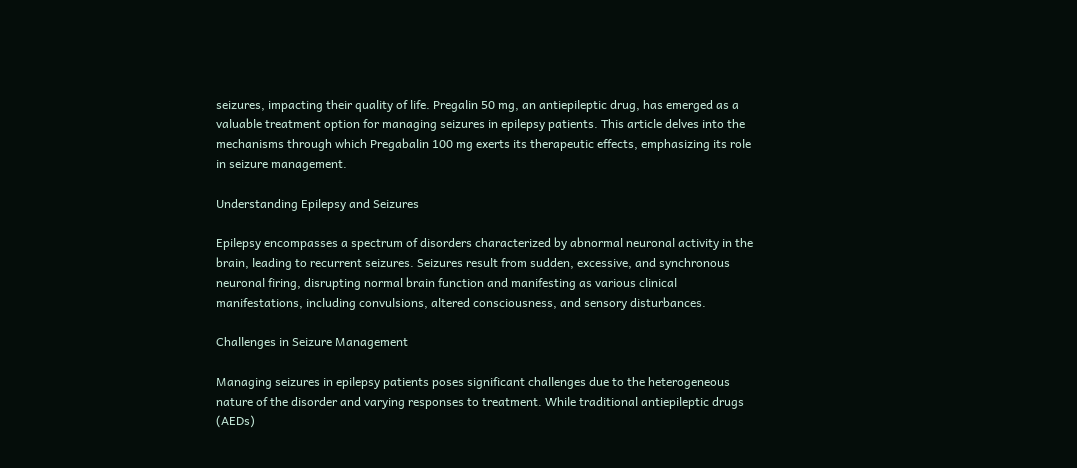seizures, impacting their quality of life. Pregalin 50 mg, an antiepileptic drug, has emerged as a valuable treatment option for managing seizures in epilepsy patients. This article delves into the mechanisms through which Pregabalin 100 mg exerts its therapeutic effects, emphasizing its role in seizure management.

Understanding Epilepsy and Seizures

Epilepsy encompasses a spectrum of disorders characterized by abnormal neuronal activity in the brain, leading to recurrent seizures. Seizures result from sudden, excessive, and synchronous neuronal firing, disrupting normal brain function and manifesting as various clinical manifestations, including convulsions, altered consciousness, and sensory disturbances.

Challenges in Seizure Management

Managing seizures in epilepsy patients poses significant challenges due to the heterogeneous nature of the disorder and varying responses to treatment. While traditional antiepileptic drugs (AEDs)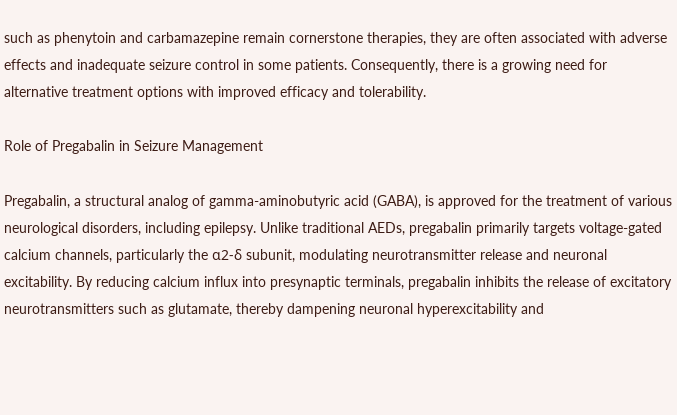such as phenytoin and carbamazepine remain cornerstone therapies, they are often associated with adverse effects and inadequate seizure control in some patients. Consequently, there is a growing need for alternative treatment options with improved efficacy and tolerability.

Role of Pregabalin in Seizure Management

Pregabalin, a structural analog of gamma-aminobutyric acid (GABA), is approved for the treatment of various neurological disorders, including epilepsy. Unlike traditional AEDs, pregabalin primarily targets voltage-gated calcium channels, particularly the α2-δ subunit, modulating neurotransmitter release and neuronal excitability. By reducing calcium influx into presynaptic terminals, pregabalin inhibits the release of excitatory neurotransmitters such as glutamate, thereby dampening neuronal hyperexcitability and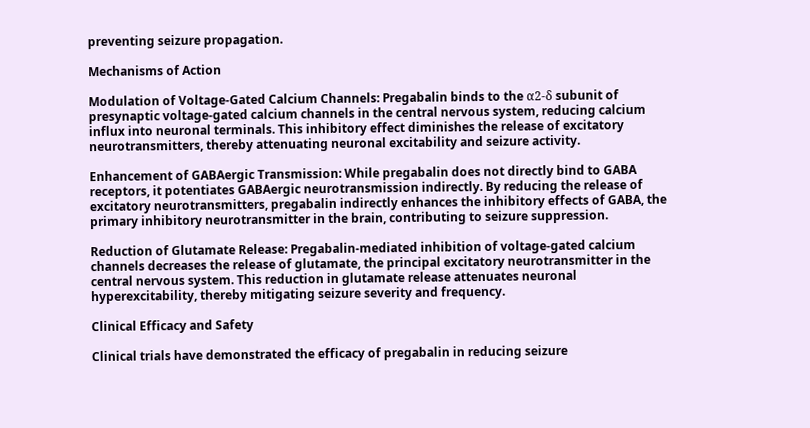preventing seizure propagation.

Mechanisms of Action

Modulation of Voltage-Gated Calcium Channels: Pregabalin binds to the α2-δ subunit of presynaptic voltage-gated calcium channels in the central nervous system, reducing calcium influx into neuronal terminals. This inhibitory effect diminishes the release of excitatory neurotransmitters, thereby attenuating neuronal excitability and seizure activity.

Enhancement of GABAergic Transmission: While pregabalin does not directly bind to GABA receptors, it potentiates GABAergic neurotransmission indirectly. By reducing the release of excitatory neurotransmitters, pregabalin indirectly enhances the inhibitory effects of GABA, the primary inhibitory neurotransmitter in the brain, contributing to seizure suppression.

Reduction of Glutamate Release: Pregabalin-mediated inhibition of voltage-gated calcium channels decreases the release of glutamate, the principal excitatory neurotransmitter in the central nervous system. This reduction in glutamate release attenuates neuronal hyperexcitability, thereby mitigating seizure severity and frequency.

Clinical Efficacy and Safety

Clinical trials have demonstrated the efficacy of pregabalin in reducing seizure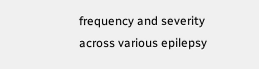frequency and severity across various epilepsy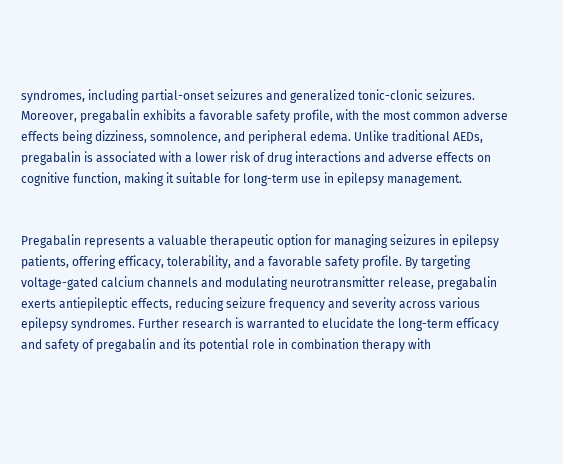syndromes, including partial-onset seizures and generalized tonic-clonic seizures. Moreover, pregabalin exhibits a favorable safety profile, with the most common adverse effects being dizziness, somnolence, and peripheral edema. Unlike traditional AEDs, pregabalin is associated with a lower risk of drug interactions and adverse effects on cognitive function, making it suitable for long-term use in epilepsy management.


Pregabalin represents a valuable therapeutic option for managing seizures in epilepsy patients, offering efficacy, tolerability, and a favorable safety profile. By targeting voltage-gated calcium channels and modulating neurotransmitter release, pregabalin exerts antiepileptic effects, reducing seizure frequency and severity across various epilepsy syndromes. Further research is warranted to elucidate the long-term efficacy and safety of pregabalin and its potential role in combination therapy with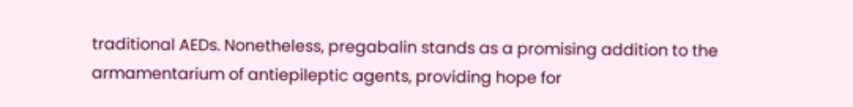traditional AEDs. Nonetheless, pregabalin stands as a promising addition to the armamentarium of antiepileptic agents, providing hope for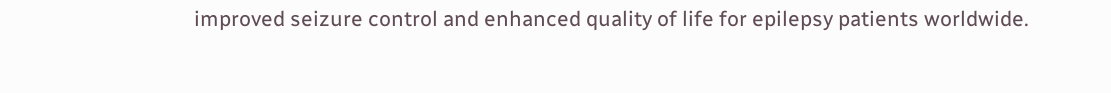improved seizure control and enhanced quality of life for epilepsy patients worldwide.